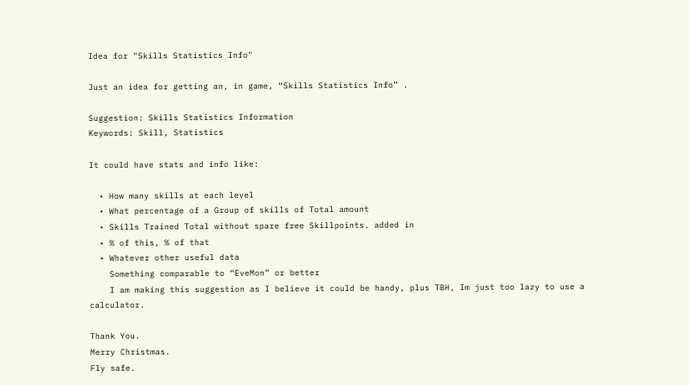Idea for "Skills Statistics Info"

Just an idea for getting an, in game, “Skills Statistics Info” .

Suggestion: Skills Statistics Information
Keywords: Skill, Statistics

It could have stats and info like:

  • How many skills at each level
  • What percentage of a Group of skills of Total amount
  • Skills Trained Total without spare free Skillpoints. added in
  • % of this, % of that
  • Whatever other useful data
    Something comparable to “EveMon” or better
    I am making this suggestion as I believe it could be handy, plus TBH, Im just too lazy to use a calculator.

Thank You.
Merry Christmas.
Fly safe.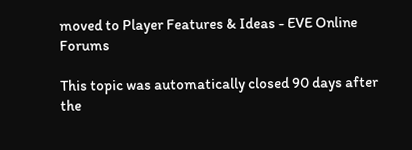moved to Player Features & Ideas - EVE Online Forums

This topic was automatically closed 90 days after the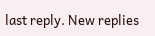last reply. New replies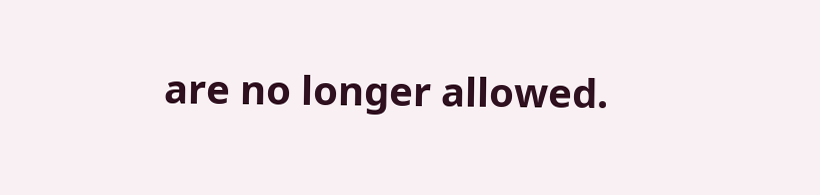are no longer allowed.